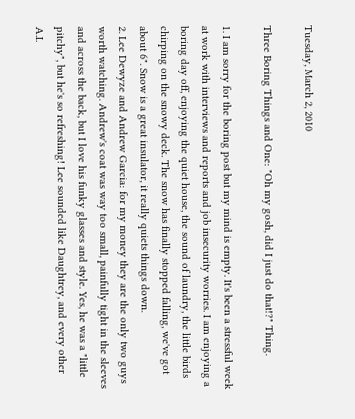Tuesday, March 2, 2010

Three Boring Things and One: "Oh my gosh, did I just do that!?" Thing.

1. I am sorry for the boring post but my mind is empty. It's been a stressful week at work with interviews and reports and job insecurity worries. I am enjoying a boring day off, enjoying the quiet house, the sound of laundry, the little birds chirping on the snowy deck. The snow has finally stopped falling, we've got about 6". Snow is a great insulator, it really quiets things down.
2. Lee Dewyze and Andrew Garcia: for my money they are the only two guys worth watching. Andrew's coat was way too small, painfully tight in the sleeves and across the back, but I love his funky glasses and style. Yes, he was a "little pitchy", but he's so refreshing! Lee sounded like Daughtrey, and every other A.I.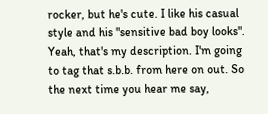rocker, but he's cute. I like his casual style and his "sensitive bad boy looks". Yeah, that's my description. I'm going to tag that s.b.b. from here on out. So the next time you hear me say,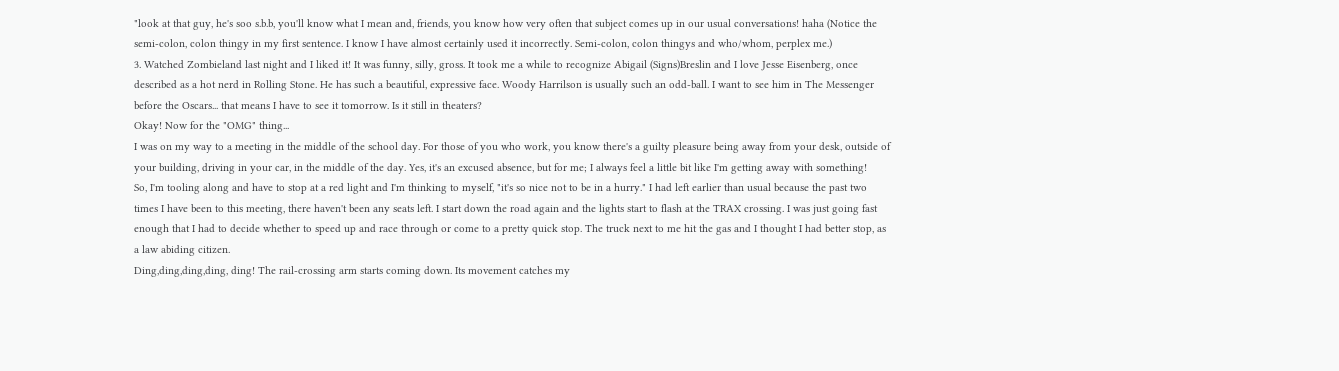"look at that guy, he's soo s.b.b, you'll know what I mean and, friends, you know how very often that subject comes up in our usual conversations! haha (Notice the semi-colon, colon thingy in my first sentence. I know I have almost certainly used it incorrectly. Semi-colon, colon thingys and who/whom, perplex me.)
3. Watched Zombieland last night and I liked it! It was funny, silly, gross. It took me a while to recognize Abigail (Signs)Breslin and I love Jesse Eisenberg, once described as a hot nerd in Rolling Stone. He has such a beautiful, expressive face. Woody Harrilson is usually such an odd-ball. I want to see him in The Messenger before the Oscars... that means I have to see it tomorrow. Is it still in theaters?
Okay! Now for the "OMG" thing...
I was on my way to a meeting in the middle of the school day. For those of you who work, you know there's a guilty pleasure being away from your desk, outside of your building, driving in your car, in the middle of the day. Yes, it's an excused absence, but for me; I always feel a little bit like I'm getting away with something!
So, I'm tooling along and have to stop at a red light and I'm thinking to myself, "it's so nice not to be in a hurry." I had left earlier than usual because the past two times I have been to this meeting, there haven't been any seats left. I start down the road again and the lights start to flash at the TRAX crossing. I was just going fast enough that I had to decide whether to speed up and race through or come to a pretty quick stop. The truck next to me hit the gas and I thought I had better stop, as a law abiding citizen.
Ding,ding,ding,ding, ding! The rail-crossing arm starts coming down. Its movement catches my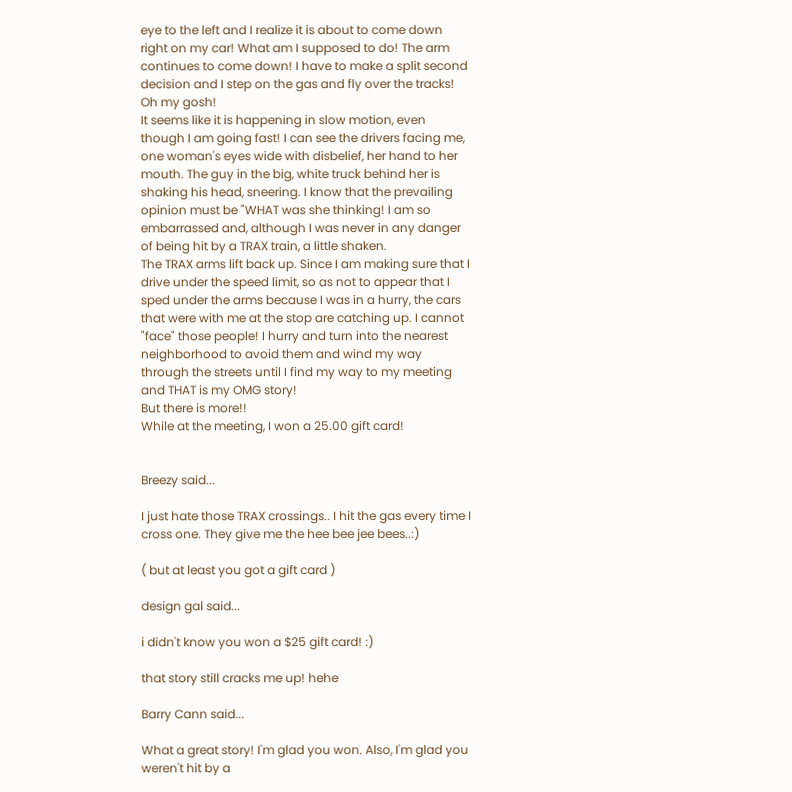eye to the left and I realize it is about to come down right on my car! What am I supposed to do! The arm continues to come down! I have to make a split second decision and I step on the gas and fly over the tracks! Oh my gosh!
It seems like it is happening in slow motion, even though I am going fast! I can see the drivers facing me, one woman's eyes wide with disbelief, her hand to her mouth. The guy in the big, white truck behind her is shaking his head, sneering. I know that the prevailing opinion must be "WHAT was she thinking! I am so embarrassed and, although I was never in any danger of being hit by a TRAX train, a little shaken.
The TRAX arms lift back up. Since I am making sure that I drive under the speed limit, so as not to appear that I sped under the arms because I was in a hurry, the cars that were with me at the stop are catching up. I cannot "face" those people! I hurry and turn into the nearest neighborhood to avoid them and wind my way through the streets until I find my way to my meeting and THAT is my OMG story!
But there is more!!
While at the meeting, I won a 25.00 gift card!


Breezy said...

I just hate those TRAX crossings.. I hit the gas every time I cross one. They give me the hee bee jee bees..:)

( but at least you got a gift card )

design gal said...

i didn't know you won a $25 gift card! :)

that story still cracks me up! hehe

Barry Cann said...

What a great story! I'm glad you won. Also, I'm glad you weren't hit by a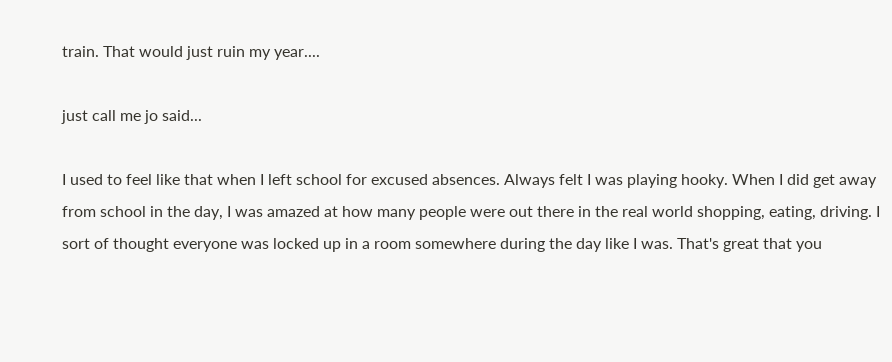train. That would just ruin my year....

just call me jo said...

I used to feel like that when I left school for excused absences. Always felt I was playing hooky. When I did get away from school in the day, I was amazed at how many people were out there in the real world shopping, eating, driving. I sort of thought everyone was locked up in a room somewhere during the day like I was. That's great that you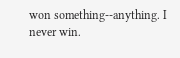won something--anything. I never win.